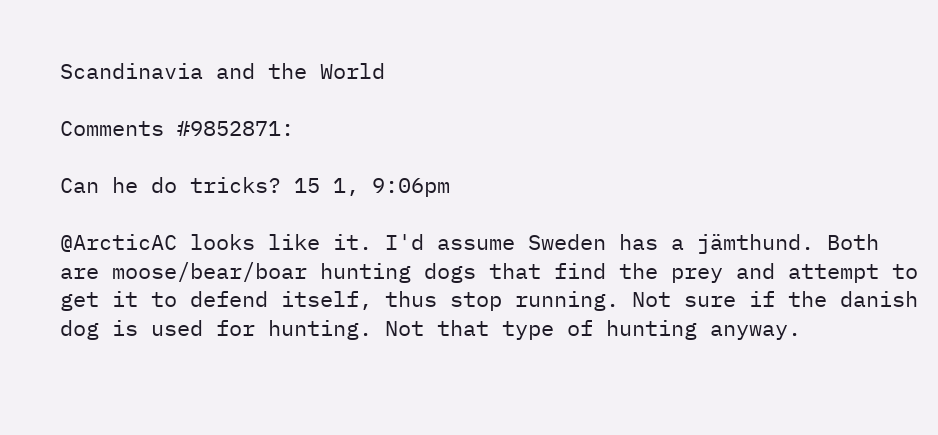Scandinavia and the World

Comments #9852871:

Can he do tricks? 15 1, 9:06pm

@ArcticAC looks like it. I'd assume Sweden has a jämthund. Both are moose/bear/boar hunting dogs that find the prey and attempt to get it to defend itself, thus stop running. Not sure if the danish dog is used for hunting. Not that type of hunting anyway.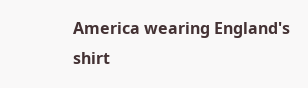America wearing England's shirt